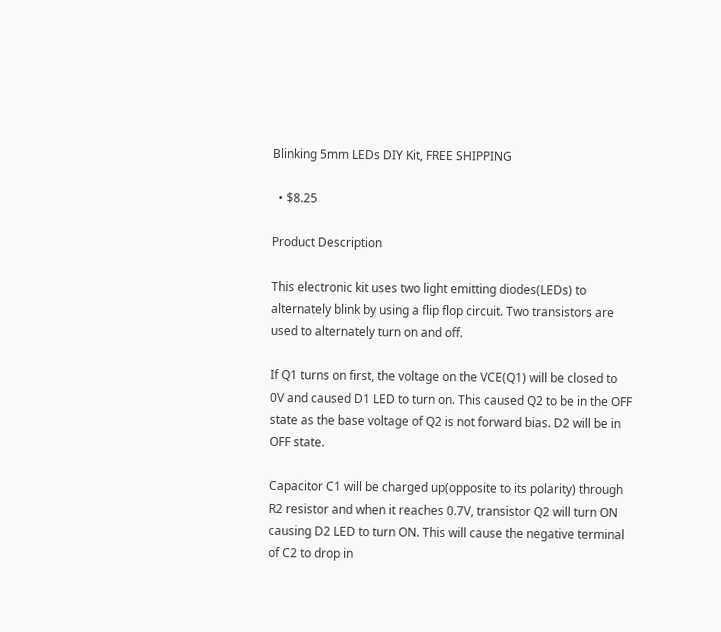Blinking 5mm LEDs DIY Kit, FREE SHIPPING

  • $8.25

Product Description

This electronic kit uses two light emitting diodes(LEDs) to alternately blink by using a flip flop circuit. Two transistors are used to alternately turn on and off.

If Q1 turns on first, the voltage on the VCE(Q1) will be closed to 0V and caused D1 LED to turn on. This caused Q2 to be in the OFF state as the base voltage of Q2 is not forward bias. D2 will be in OFF state.

Capacitor C1 will be charged up(opposite to its polarity) through R2 resistor and when it reaches 0.7V, transistor Q2 will turn ON causing D2 LED to turn ON. This will cause the negative terminal of C2 to drop in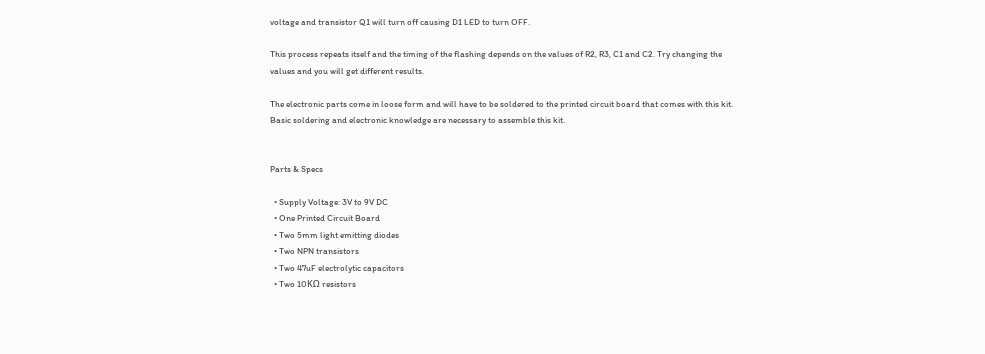voltage and transistor Q1 will turn off causing D1 LED to turn OFF.

This process repeats itself and the timing of the flashing depends on the values of R2, R3, C1 and C2. Try changing the values and you will get different results.

The electronic parts come in loose form and will have to be soldered to the printed circuit board that comes with this kit. Basic soldering and electronic knowledge are necessary to assemble this kit.


Parts & Specs

  • Supply Voltage: 3V to 9V DC
  • One Printed Circuit Board
  • Two 5mm light emitting diodes
  • Two NPN transistors
  • Two 47uF electrolytic capacitors
  • Two 10KΩ resistors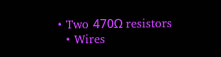• Two 470Ω resistors
  • Wires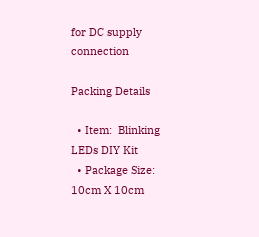for DC supply connection

Packing Details

  • Item:  Blinking LEDs DIY Kit
  • Package Size: 10cm X 10cm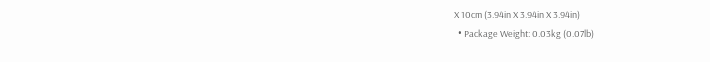X 10cm (3.94in X 3.94in X 3.94in)
  • Package Weight: 0.03kg (0.07lb)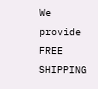We provide FREE SHIPPING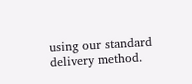using our standard delivery method.